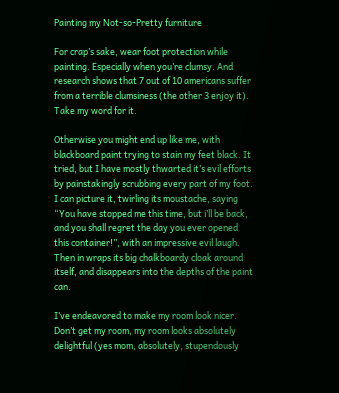Painting my Not-so-Pretty furniture

For crap’s sake, wear foot protection while painting. Especially when you’re clumsy. And research shows that 7 out of 10 americans suffer from a terrible clumsiness (the other 3 enjoy it).  Take my word for it.

Otherwise you might end up like me, with blackboard paint trying to stain my feet black. It tried, but I have mostly thwarted it’s evil efforts by painstakingly scrubbing every part of my foot. I can picture it, twirling its moustache, saying “You have stopped me this time, but i’ll be back, and you shall regret the day you ever opened this container!”, with an impressive evil laugh. Then in wraps its big chalkboardy cloak around itself, and disappears into the depths of the paint can.

I’ve endeavored to make my room look nicer. Don’t get my room, my room looks absolutely delightful (yes mom, absolutely, stupendously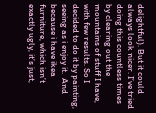delightful). But it could always look nicer. I’ve tried doing this countless times by clearing out the mountains of stuff I have, with few results. So I decided to do it by painting, seeing as i enjoy it.  And because i have ikea furniture, which isn’t exactly ugly, it’s just,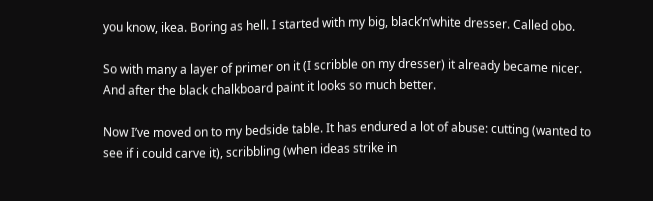you know, ikea. Boring as hell. I started with my big, black’n’white dresser. Called obo.

So with many a layer of primer on it (I scribble on my dresser) it already became nicer. And after the black chalkboard paint it looks so much better.

Now I’ve moved on to my bedside table. It has endured a lot of abuse: cutting (wanted to see if i could carve it), scribbling (when ideas strike in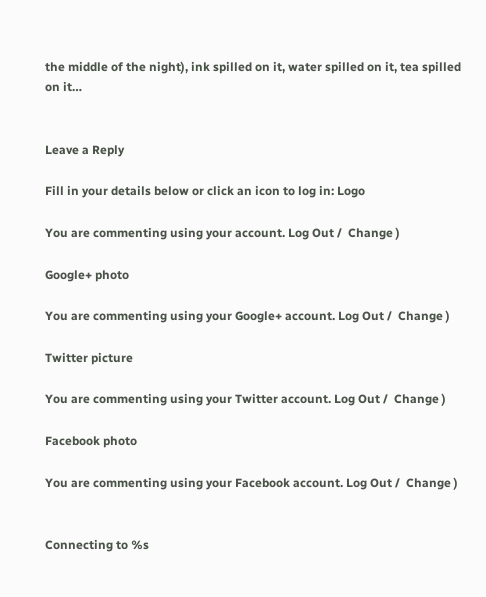the middle of the night), ink spilled on it, water spilled on it, tea spilled on it…


Leave a Reply

Fill in your details below or click an icon to log in: Logo

You are commenting using your account. Log Out /  Change )

Google+ photo

You are commenting using your Google+ account. Log Out /  Change )

Twitter picture

You are commenting using your Twitter account. Log Out /  Change )

Facebook photo

You are commenting using your Facebook account. Log Out /  Change )


Connecting to %s